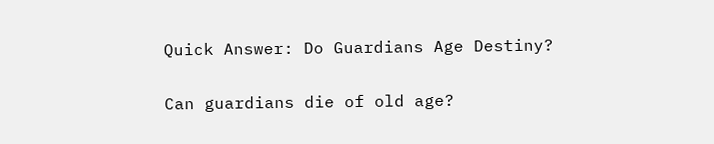Quick Answer: Do Guardians Age Destiny?

Can guardians die of old age?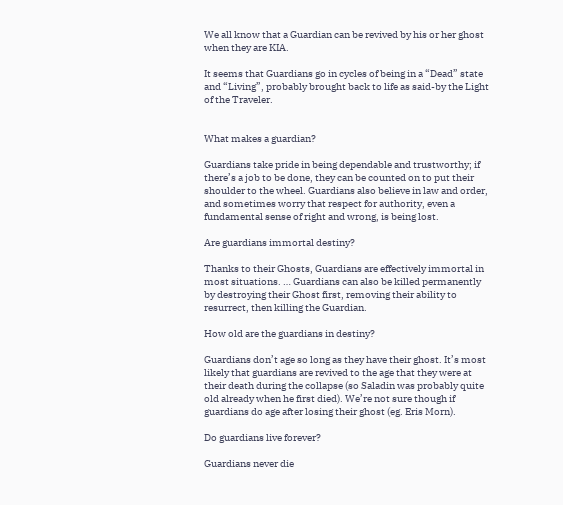We all know that a Guardian can be revived by his or her ghost when they are KIA.

It seems that Guardians go in cycles of being in a “Dead” state and “Living”, probably brought back to life as said-by the Light of the Traveler.


What makes a guardian?

Guardians take pride in being dependable and trustworthy; if there’s a job to be done, they can be counted on to put their shoulder to the wheel. Guardians also believe in law and order, and sometimes worry that respect for authority, even a fundamental sense of right and wrong, is being lost.

Are guardians immortal destiny?

Thanks to their Ghosts, Guardians are effectively immortal in most situations. … Guardians can also be killed permanently by destroying their Ghost first, removing their ability to resurrect, then killing the Guardian.

How old are the guardians in destiny?

Guardians don’t age so long as they have their ghost. It’s most likely that guardians are revived to the age that they were at their death during the collapse (so Saladin was probably quite old already when he first died). We’re not sure though if guardians do age after losing their ghost (eg. Eris Morn).

Do guardians live forever?

Guardians never die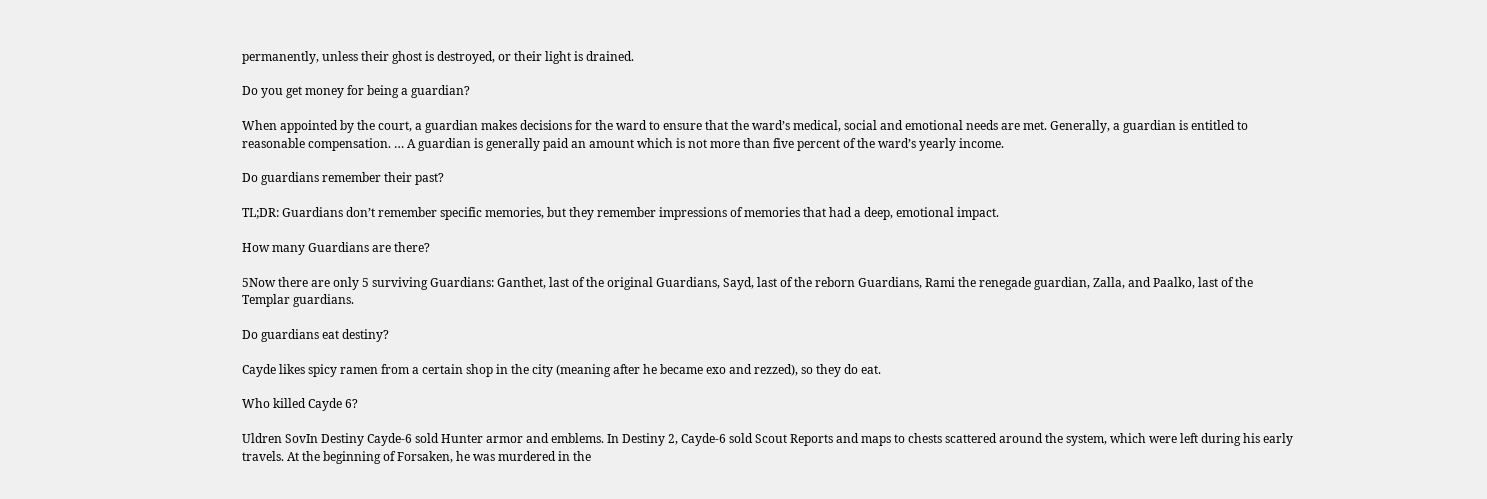permanently, unless their ghost is destroyed, or their light is drained.

Do you get money for being a guardian?

When appointed by the court, a guardian makes decisions for the ward to ensure that the ward’s medical, social and emotional needs are met. Generally, a guardian is entitled to reasonable compensation. … A guardian is generally paid an amount which is not more than five percent of the ward’s yearly income.

Do guardians remember their past?

TL;DR: Guardians don’t remember specific memories, but they remember impressions of memories that had a deep, emotional impact.

How many Guardians are there?

5Now there are only 5 surviving Guardians: Ganthet, last of the original Guardians, Sayd, last of the reborn Guardians, Rami the renegade guardian, Zalla, and Paalko, last of the Templar guardians.

Do guardians eat destiny?

Cayde likes spicy ramen from a certain shop in the city (meaning after he became exo and rezzed), so they do eat.

Who killed Cayde 6?

Uldren SovIn Destiny Cayde-6 sold Hunter armor and emblems. In Destiny 2, Cayde-6 sold Scout Reports and maps to chests scattered around the system, which were left during his early travels. At the beginning of Forsaken, he was murdered in the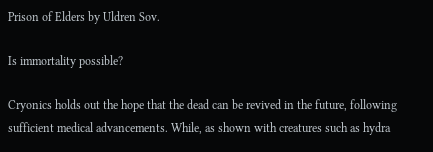Prison of Elders by Uldren Sov.

Is immortality possible?

Cryonics holds out the hope that the dead can be revived in the future, following sufficient medical advancements. While, as shown with creatures such as hydra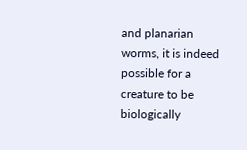and planarian worms, it is indeed possible for a creature to be biologically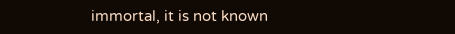immortal, it is not known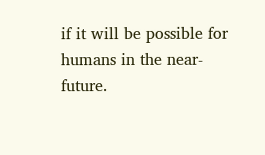if it will be possible for humans in the near-future.